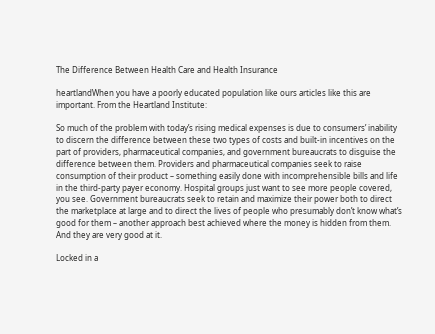The Difference Between Health Care and Health Insurance

heartlandWhen you have a poorly educated population like ours articles like this are important. From the Heartland Institute:

So much of the problem with today’s rising medical expenses is due to consumers’ inability to discern the difference between these two types of costs and built-in incentives on the part of providers, pharmaceutical companies, and government bureaucrats to disguise the difference between them. Providers and pharmaceutical companies seek to raise consumption of their product – something easily done with incomprehensible bills and life in the third-party payer economy. Hospital groups just want to see more people covered, you see. Government bureaucrats seek to retain and maximize their power both to direct the marketplace at large and to direct the lives of people who presumably don’t know what’s good for them – another approach best achieved where the money is hidden from them. And they are very good at it.

Locked in a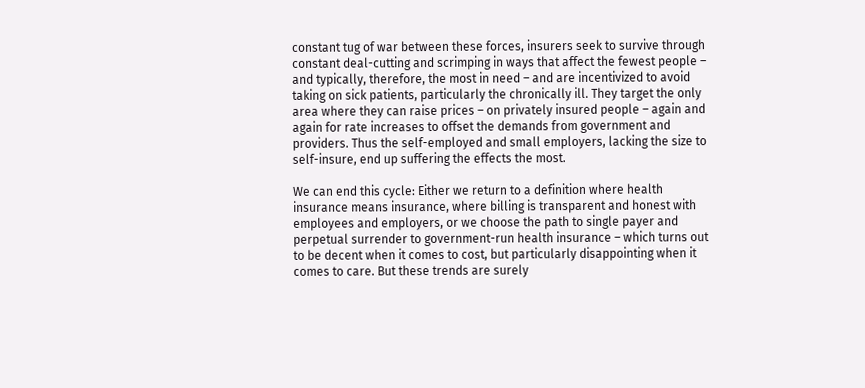constant tug of war between these forces, insurers seek to survive through constant deal-cutting and scrimping in ways that affect the fewest people – and typically, therefore, the most in need – and are incentivized to avoid taking on sick patients, particularly the chronically ill. They target the only area where they can raise prices – on privately insured people – again and again for rate increases to offset the demands from government and providers. Thus the self-employed and small employers, lacking the size to self-insure, end up suffering the effects the most.

We can end this cycle: Either we return to a definition where health insurance means insurance, where billing is transparent and honest with employees and employers, or we choose the path to single payer and perpetual surrender to government-run health insurance – which turns out to be decent when it comes to cost, but particularly disappointing when it comes to care. But these trends are surely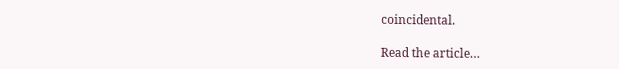coincidental.

Read the article…